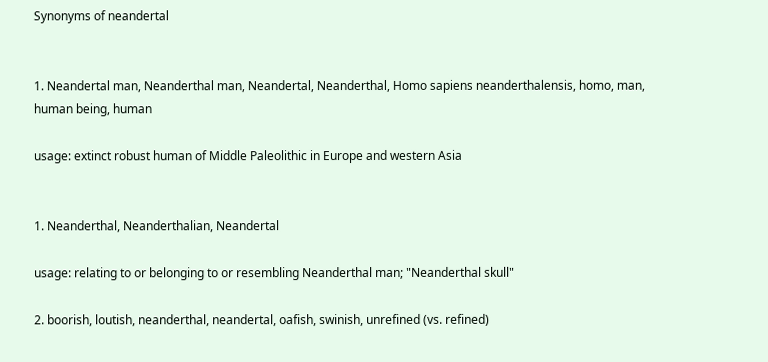Synonyms of neandertal


1. Neandertal man, Neanderthal man, Neandertal, Neanderthal, Homo sapiens neanderthalensis, homo, man, human being, human

usage: extinct robust human of Middle Paleolithic in Europe and western Asia


1. Neanderthal, Neanderthalian, Neandertal

usage: relating to or belonging to or resembling Neanderthal man; "Neanderthal skull"

2. boorish, loutish, neanderthal, neandertal, oafish, swinish, unrefined (vs. refined)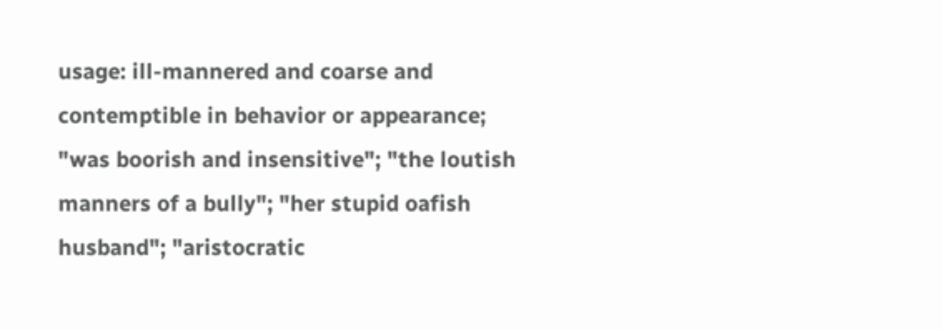usage: ill-mannered and coarse and contemptible in behavior or appearance; "was boorish and insensitive"; "the loutish manners of a bully"; "her stupid oafish husband"; "aristocratic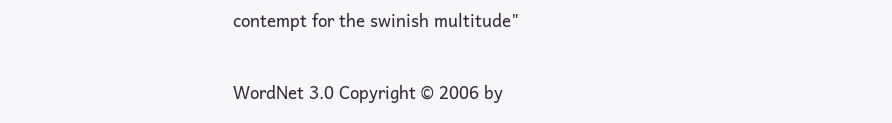contempt for the swinish multitude"

WordNet 3.0 Copyright © 2006 by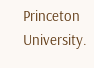Princeton University.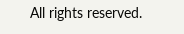All rights reserved.